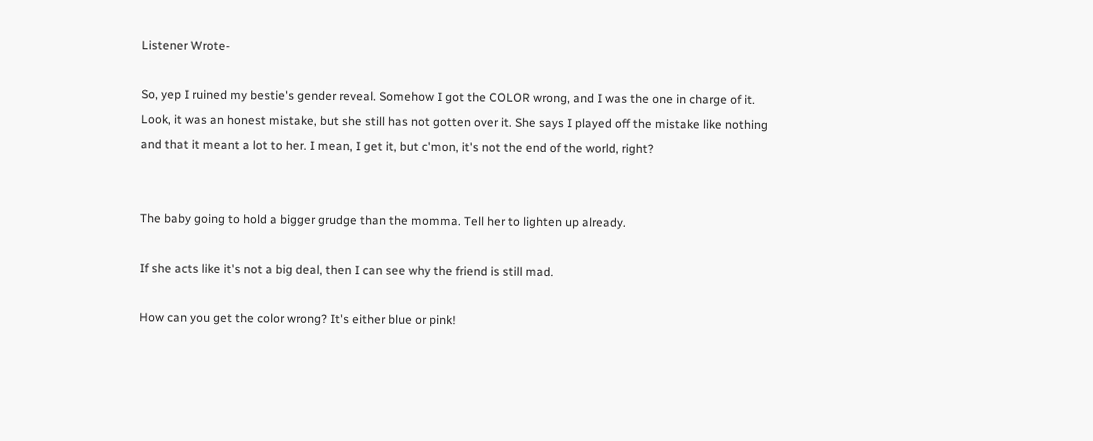Listener Wrote-

So, yep I ruined my bestie's gender reveal. Somehow I got the COLOR wrong, and I was the one in charge of it. Look, it was an honest mistake, but she still has not gotten over it. She says I played off the mistake like nothing and that it meant a lot to her. I mean, I get it, but c'mon, it's not the end of the world, right?


The baby going to hold a bigger grudge than the momma. Tell her to lighten up already.

If she acts like it's not a big deal, then I can see why the friend is still mad.

How can you get the color wrong? It's either blue or pink!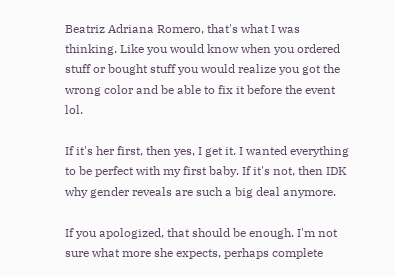Beatriz Adriana Romero, that's what I was thinking. Like you would know when you ordered stuff or bought stuff you would realize you got the wrong color and be able to fix it before the event lol.

If it's her first, then yes, I get it. I wanted everything to be perfect with my first baby. If it's not, then IDK why gender reveals are such a big deal anymore.

If you apologized, that should be enough. I'm not sure what more she expects, perhaps complete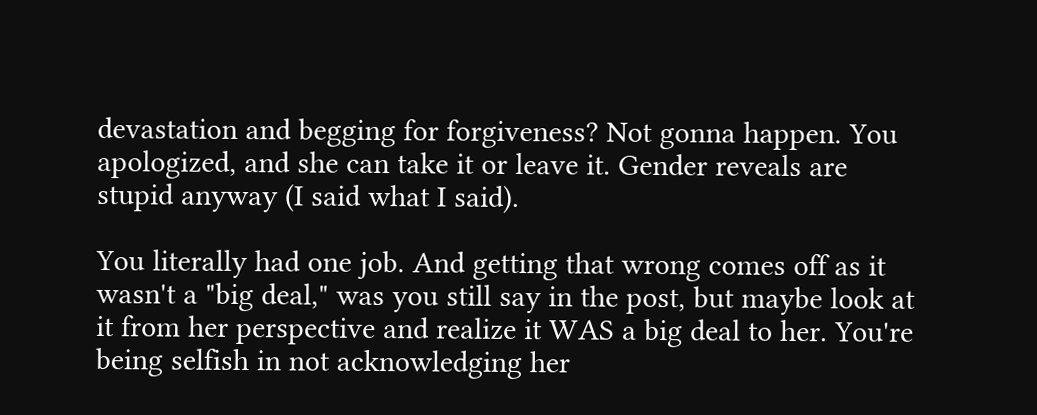devastation and begging for forgiveness? Not gonna happen. You apologized, and she can take it or leave it. Gender reveals are stupid anyway (I said what I said).

You literally had one job. And getting that wrong comes off as it wasn't a "big deal," was you still say in the post, but maybe look at it from her perspective and realize it WAS a big deal to her. You're being selfish in not acknowledging her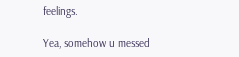feelings.

Yea, somehow u messed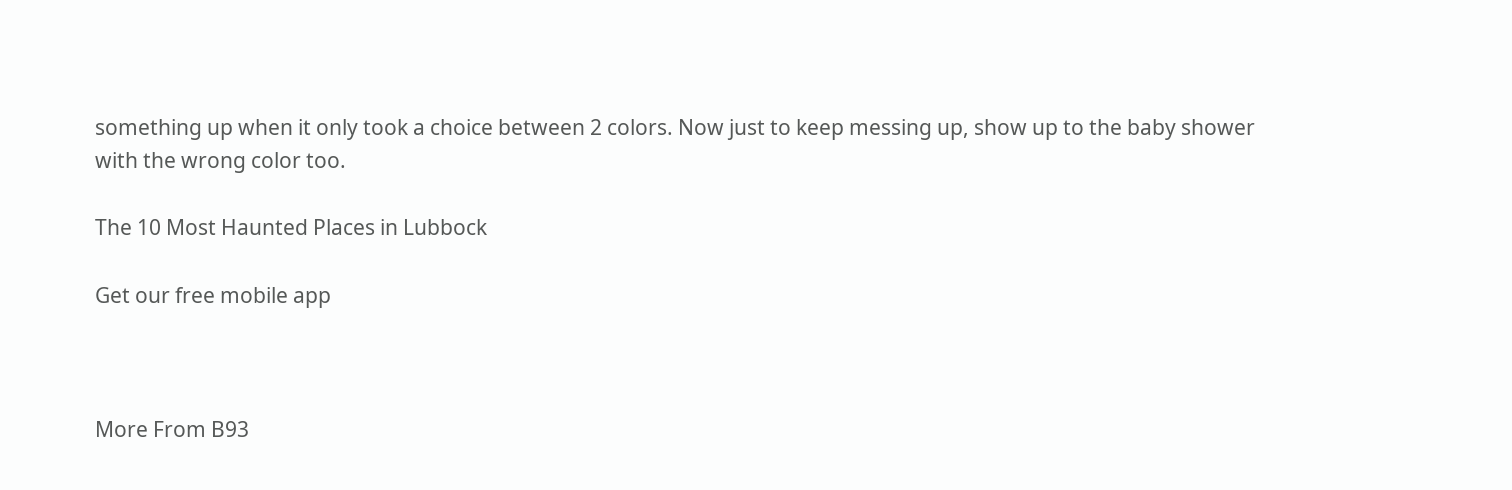something up when it only took a choice between 2 colors. Now just to keep messing up, show up to the baby shower with the wrong color too.

The 10 Most Haunted Places in Lubbock

Get our free mobile app



More From B93